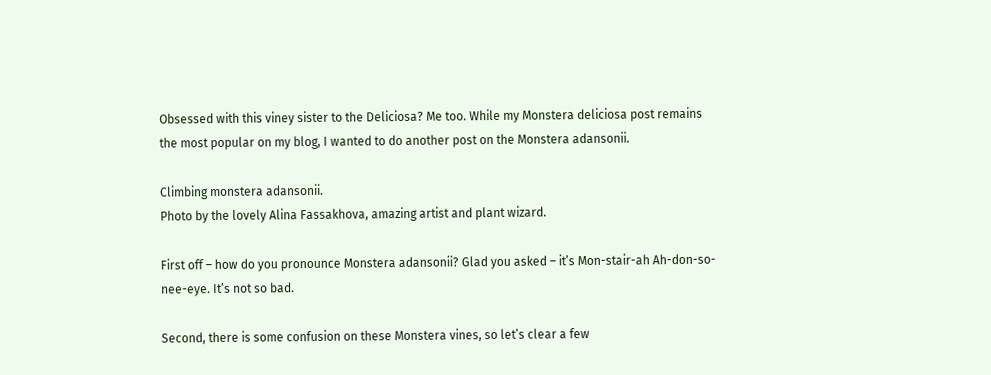Obsessed with this viney sister to the Deliciosa? Me too. While my Monstera deliciosa post remains the most popular on my blog, I wanted to do another post on the Monstera adansonii.

Climbing monstera adansonii.
Photo by the lovely Alina Fassakhova, amazing artist and plant wizard.

First off – how do you pronounce Monstera adansonii? Glad you asked – it’s Mon-stair-ah Ah-don-so-nee-eye. It’s not so bad.

Second, there is some confusion on these Monstera vines, so let’s clear a few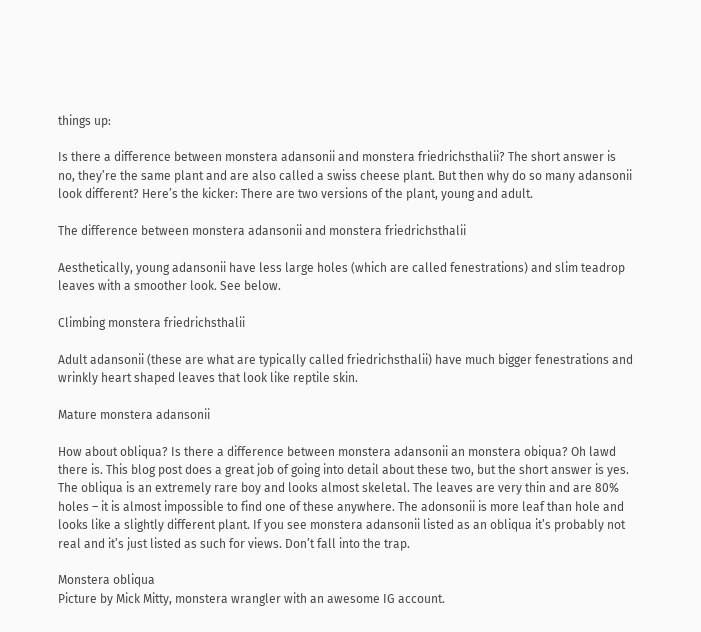things up:

Is there a difference between monstera adansonii and monstera friedrichsthalii? The short answer is no, they’re the same plant and are also called a swiss cheese plant. But then why do so many adansonii look different? Here’s the kicker: There are two versions of the plant, young and adult.

The difference between monstera adansonii and monstera friedrichsthalii

Aesthetically, young adansonii have less large holes (which are called fenestrations) and slim teadrop leaves with a smoother look. See below.

Climbing monstera friedrichsthalii

Adult adansonii (these are what are typically called friedrichsthalii) have much bigger fenestrations and wrinkly heart shaped leaves that look like reptile skin.

Mature monstera adansonii

How about obliqua? Is there a difference between monstera adansonii an monstera obiqua? Oh lawd there is. This blog post does a great job of going into detail about these two, but the short answer is yes. The obliqua is an extremely rare boy and looks almost skeletal. The leaves are very thin and are 80% holes – it is almost impossible to find one of these anywhere. The adonsonii is more leaf than hole and looks like a slightly different plant. If you see monstera adansonii listed as an obliqua it’s probably not real and it’s just listed as such for views. Don’t fall into the trap.

Monstera obliqua
Picture by Mick Mitty, monstera wrangler with an awesome IG account.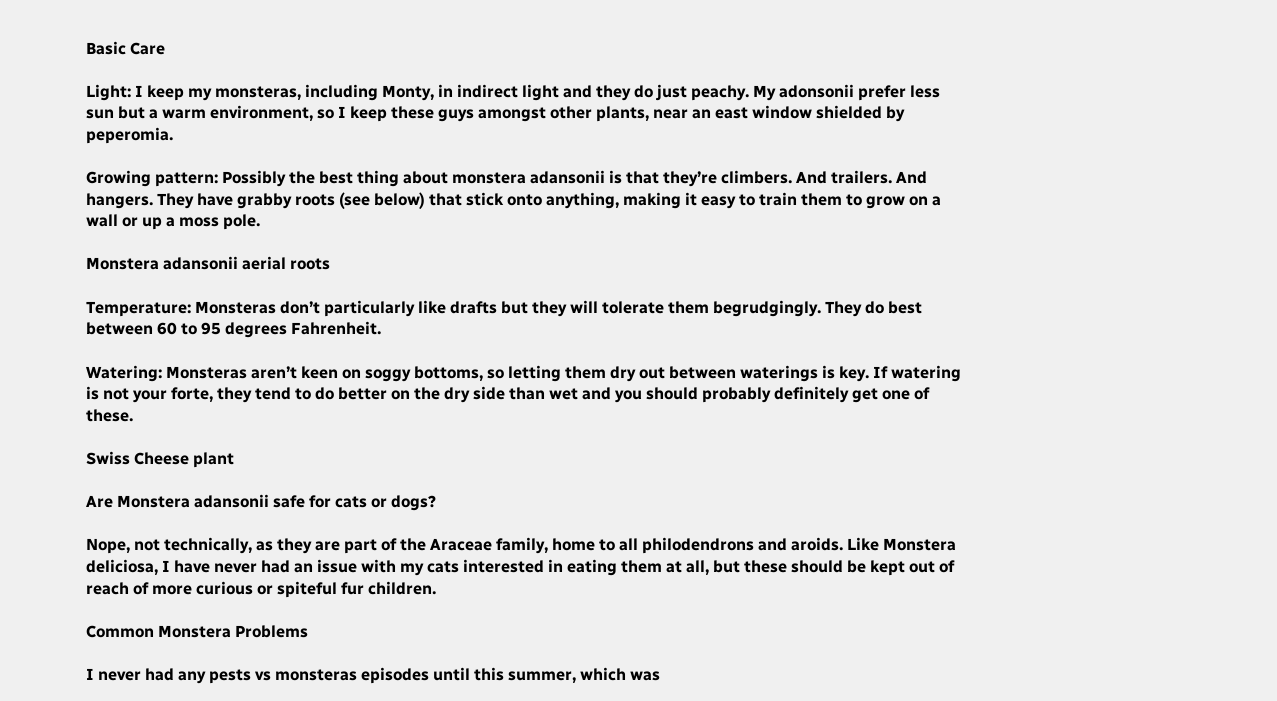Basic Care

Light: I keep my monsteras, including Monty, in indirect light and they do just peachy. My adonsonii prefer less sun but a warm environment, so I keep these guys amongst other plants, near an east window shielded by peperomia.

Growing pattern: Possibly the best thing about monstera adansonii is that they’re climbers. And trailers. And hangers. They have grabby roots (see below) that stick onto anything, making it easy to train them to grow on a wall or up a moss pole.

Monstera adansonii aerial roots

Temperature: Monsteras don’t particularly like drafts but they will tolerate them begrudgingly. They do best between 60 to 95 degrees Fahrenheit.

Watering: Monsteras aren’t keen on soggy bottoms, so letting them dry out between waterings is key. If watering is not your forte, they tend to do better on the dry side than wet and you should probably definitely get one of these.

Swiss Cheese plant

Are Monstera adansonii safe for cats or dogs?

Nope, not technically, as they are part of the Araceae family, home to all philodendrons and aroids. Like Monstera deliciosa, I have never had an issue with my cats interested in eating them at all, but these should be kept out of reach of more curious or spiteful fur children.

Common Monstera Problems

I never had any pests vs monsteras episodes until this summer, which was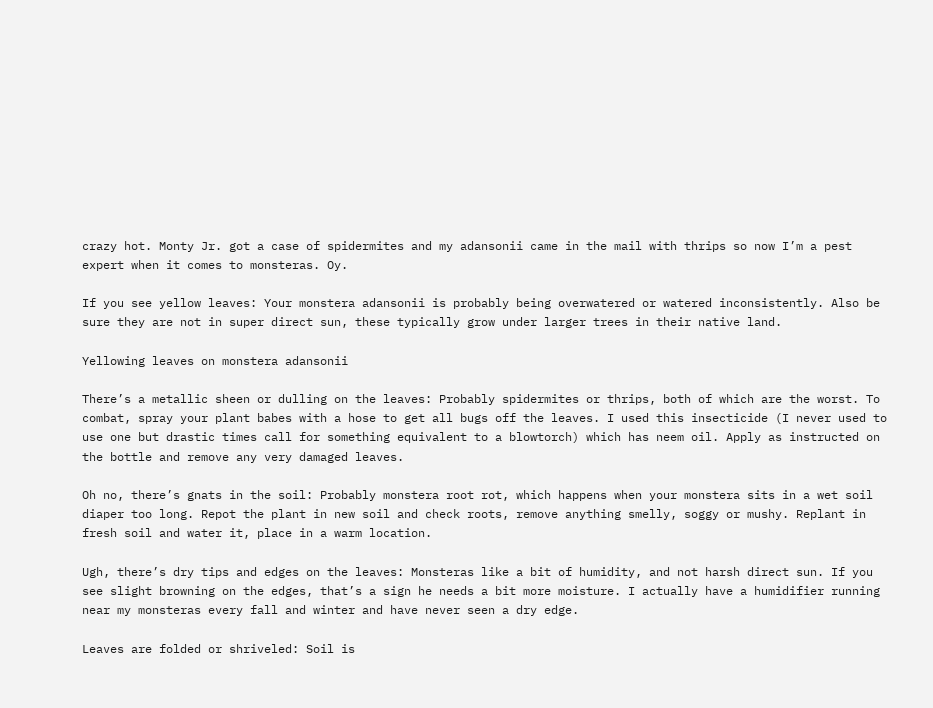crazy hot. Monty Jr. got a case of spidermites and my adansonii came in the mail with thrips so now I’m a pest expert when it comes to monsteras. Oy.

If you see yellow leaves: Your monstera adansonii is probably being overwatered or watered inconsistently. Also be sure they are not in super direct sun, these typically grow under larger trees in their native land.

Yellowing leaves on monstera adansonii

There’s a metallic sheen or dulling on the leaves: Probably spidermites or thrips, both of which are the worst. To combat, spray your plant babes with a hose to get all bugs off the leaves. I used this insecticide (I never used to use one but drastic times call for something equivalent to a blowtorch) which has neem oil. Apply as instructed on the bottle and remove any very damaged leaves.

Oh no, there’s gnats in the soil: Probably monstera root rot, which happens when your monstera sits in a wet soil diaper too long. Repot the plant in new soil and check roots, remove anything smelly, soggy or mushy. Replant in fresh soil and water it, place in a warm location.

Ugh, there’s dry tips and edges on the leaves: Monsteras like a bit of humidity, and not harsh direct sun. If you see slight browning on the edges, that’s a sign he needs a bit more moisture. I actually have a humidifier running near my monsteras every fall and winter and have never seen a dry edge.

Leaves are folded or shriveled: Soil is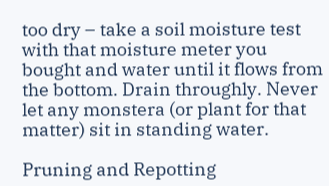too dry – take a soil moisture test with that moisture meter you bought and water until it flows from the bottom. Drain throughly. Never let any monstera (or plant for that matter) sit in standing water.

Pruning and Repotting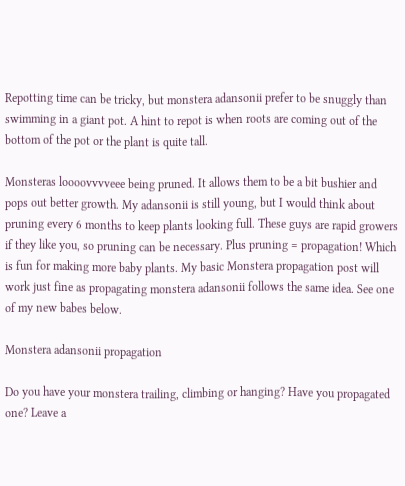Repotting time can be tricky, but monstera adansonii prefer to be snuggly than swimming in a giant pot. A hint to repot is when roots are coming out of the bottom of the pot or the plant is quite tall.

Monsteras loooovvvveee being pruned. It allows them to be a bit bushier and pops out better growth. My adansonii is still young, but I would think about pruning every 6 months to keep plants looking full. These guys are rapid growers if they like you, so pruning can be necessary. Plus pruning = propagation! Which is fun for making more baby plants. My basic Monstera propagation post will work just fine as propagating monstera adansonii follows the same idea. See one of my new babes below.

Monstera adansonii propagation

Do you have your monstera trailing, climbing or hanging? Have you propagated one? Leave a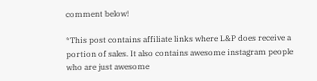comment below!

*This post contains affiliate links where L&P does receive a portion of sales. It also contains awesome instagram people who are just awesome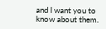and I want you to know about them.